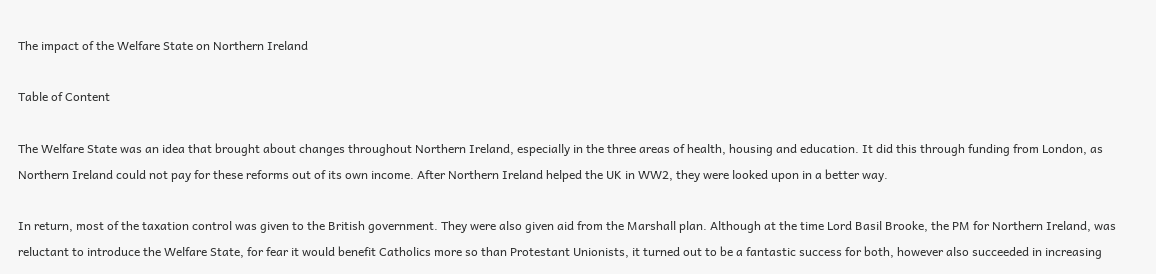The impact of the Welfare State on Northern Ireland

Table of Content

The Welfare State was an idea that brought about changes throughout Northern Ireland, especially in the three areas of health, housing and education. It did this through funding from London, as Northern Ireland could not pay for these reforms out of its own income. After Northern Ireland helped the UK in WW2, they were looked upon in a better way.

In return, most of the taxation control was given to the British government. They were also given aid from the Marshall plan. Although at the time Lord Basil Brooke, the PM for Northern Ireland, was reluctant to introduce the Welfare State, for fear it would benefit Catholics more so than Protestant Unionists, it turned out to be a fantastic success for both, however also succeeded in increasing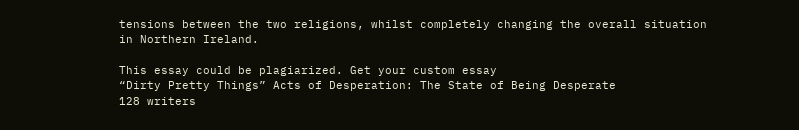tensions between the two religions, whilst completely changing the overall situation in Northern Ireland.

This essay could be plagiarized. Get your custom essay
“Dirty Pretty Things” Acts of Desperation: The State of Being Desperate
128 writers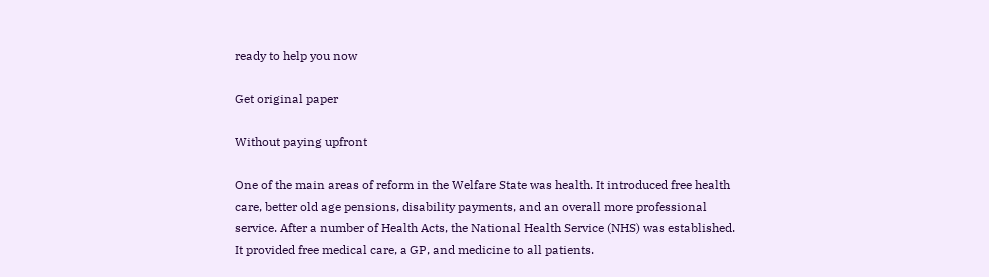ready to help you now

Get original paper

Without paying upfront

One of the main areas of reform in the Welfare State was health. It introduced free health care, better old age pensions, disability payments, and an overall more professional service. After a number of Health Acts, the National Health Service (NHS) was established. It provided free medical care, a GP, and medicine to all patients.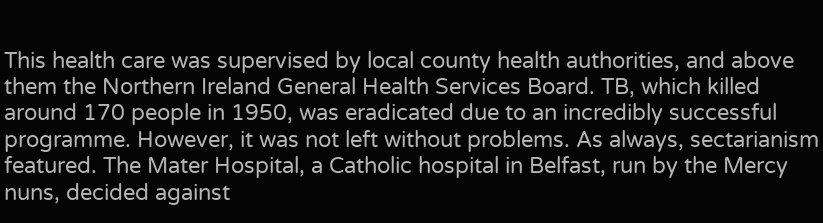This health care was supervised by local county health authorities, and above them the Northern Ireland General Health Services Board. TB, which killed around 170 people in 1950, was eradicated due to an incredibly successful programme. However, it was not left without problems. As always, sectarianism featured. The Mater Hospital, a Catholic hospital in Belfast, run by the Mercy nuns, decided against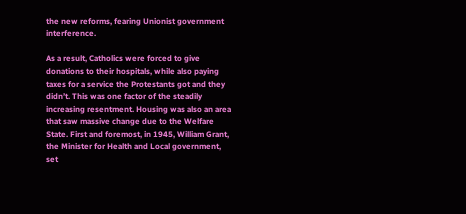the new reforms, fearing Unionist government interference.

As a result, Catholics were forced to give donations to their hospitals, while also paying taxes for a service the Protestants got and they didn’t. This was one factor of the steadily increasing resentment. Housing was also an area that saw massive change due to the Welfare State. First and foremost, in 1945, William Grant, the Minister for Health and Local government, set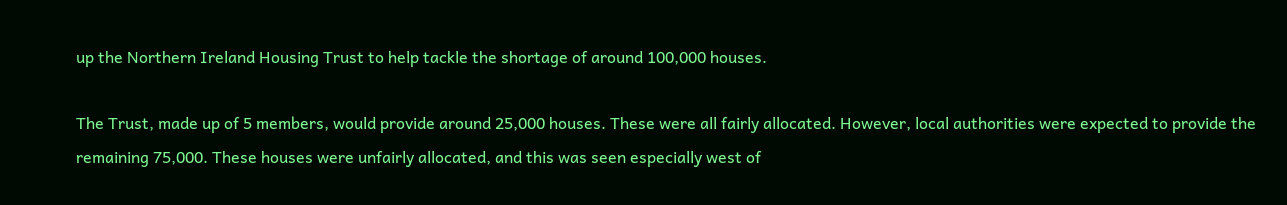up the Northern Ireland Housing Trust to help tackle the shortage of around 100,000 houses.

The Trust, made up of 5 members, would provide around 25,000 houses. These were all fairly allocated. However, local authorities were expected to provide the remaining 75,000. These houses were unfairly allocated, and this was seen especially west of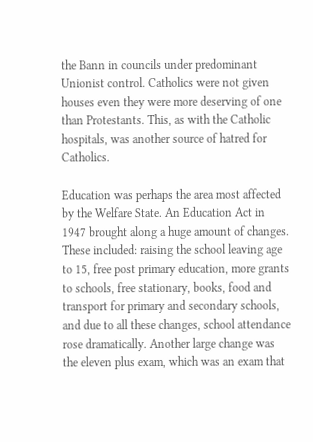the Bann in councils under predominant Unionist control. Catholics were not given houses even they were more deserving of one than Protestants. This, as with the Catholic hospitals, was another source of hatred for Catholics.

Education was perhaps the area most affected by the Welfare State. An Education Act in 1947 brought along a huge amount of changes. These included: raising the school leaving age to 15, free post primary education, more grants to schools, free stationary, books, food and transport for primary and secondary schools, and due to all these changes, school attendance rose dramatically. Another large change was the eleven plus exam, which was an exam that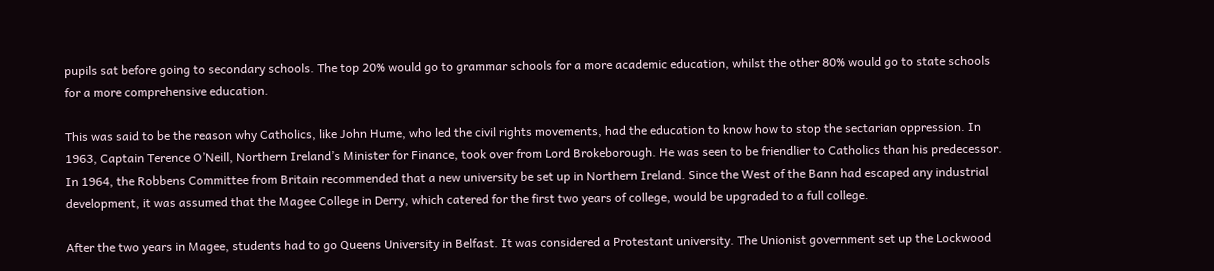pupils sat before going to secondary schools. The top 20% would go to grammar schools for a more academic education, whilst the other 80% would go to state schools for a more comprehensive education.

This was said to be the reason why Catholics, like John Hume, who led the civil rights movements, had the education to know how to stop the sectarian oppression. In 1963, Captain Terence O’Neill, Northern Ireland’s Minister for Finance, took over from Lord Brokeborough. He was seen to be friendlier to Catholics than his predecessor. In 1964, the Robbens Committee from Britain recommended that a new university be set up in Northern Ireland. Since the West of the Bann had escaped any industrial development, it was assumed that the Magee College in Derry, which catered for the first two years of college, would be upgraded to a full college.

After the two years in Magee, students had to go Queens University in Belfast. It was considered a Protestant university. The Unionist government set up the Lockwood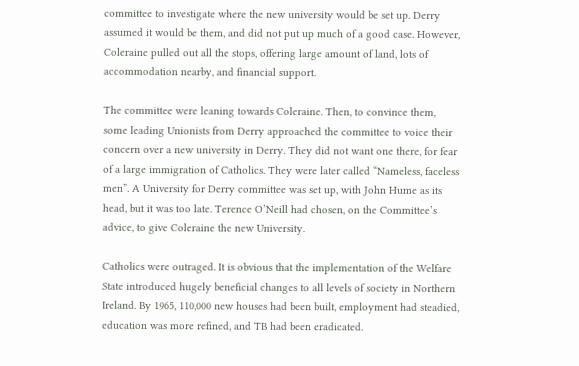committee to investigate where the new university would be set up. Derry assumed it would be them, and did not put up much of a good case. However, Coleraine pulled out all the stops, offering large amount of land, lots of accommodation nearby, and financial support.

The committee were leaning towards Coleraine. Then, to convince them, some leading Unionists from Derry approached the committee to voice their concern over a new university in Derry. They did not want one there, for fear of a large immigration of Catholics. They were later called “Nameless, faceless men”. A University for Derry committee was set up, with John Hume as its head, but it was too late. Terence O’Neill had chosen, on the Committee’s advice, to give Coleraine the new University.

Catholics were outraged. It is obvious that the implementation of the Welfare State introduced hugely beneficial changes to all levels of society in Northern Ireland. By 1965, 110,000 new houses had been built, employment had steadied, education was more refined, and TB had been eradicated.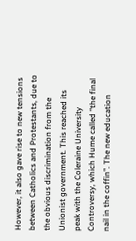However, it also gave rise to new tensions between Catholics and Protestants, due to the obvious discrimination from the Unionist government. This reached its peak with the Coleraine University Controversy, which Hume called “the final nail in the coffin”. The new education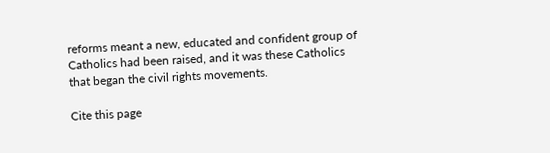reforms meant a new, educated and confident group of Catholics had been raised, and it was these Catholics that began the civil rights movements.

Cite this page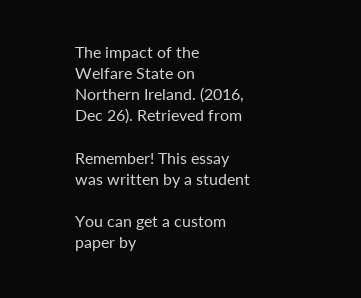The impact of the Welfare State on Northern Ireland. (2016, Dec 26). Retrieved from

Remember! This essay was written by a student

You can get a custom paper by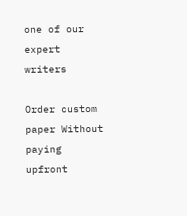one of our expert writers

Order custom paper Without paying upfront